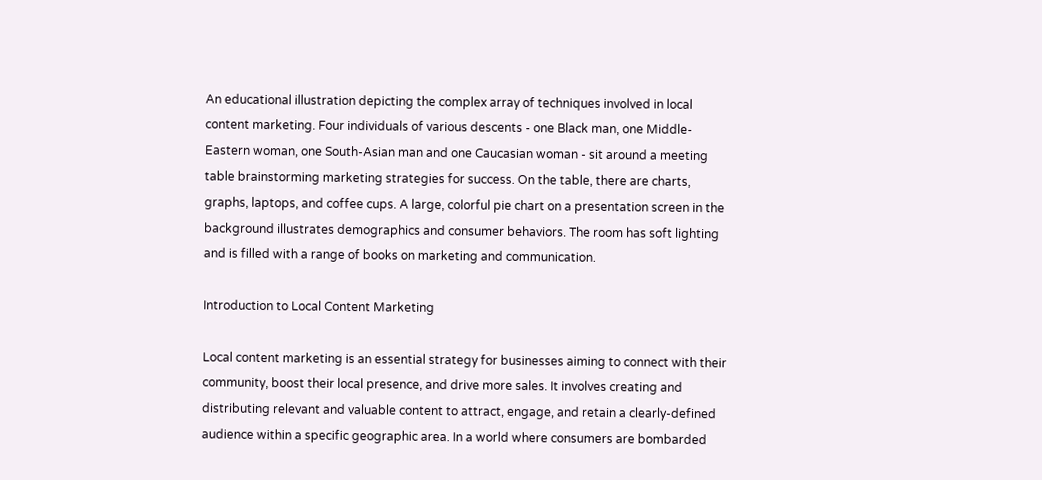An educational illustration depicting the complex array of techniques involved in local content marketing. Four individuals of various descents - one Black man, one Middle-Eastern woman, one South-Asian man and one Caucasian woman - sit around a meeting table brainstorming marketing strategies for success. On the table, there are charts, graphs, laptops, and coffee cups. A large, colorful pie chart on a presentation screen in the background illustrates demographics and consumer behaviors. The room has soft lighting and is filled with a range of books on marketing and communication.

Introduction to Local Content Marketing

Local content marketing is an essential strategy for businesses aiming to connect with their community, boost their local presence, and drive more sales. It involves creating and distributing relevant and valuable content to attract, engage, and retain a clearly-defined audience within a specific geographic area. In a world where consumers are bombarded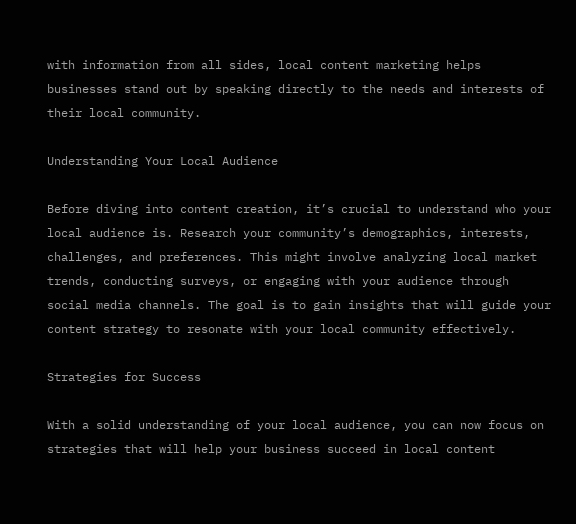with information from all sides, local content marketing helps businesses stand out by speaking directly to the needs and interests of their local community.

Understanding Your Local Audience

Before diving into content creation, it’s crucial to understand who your local audience is. Research your community’s demographics, interests, challenges, and preferences. This might involve analyzing local market trends, conducting surveys, or engaging with your audience through social media channels. The goal is to gain insights that will guide your content strategy to resonate with your local community effectively.

Strategies for Success

With a solid understanding of your local audience, you can now focus on strategies that will help your business succeed in local content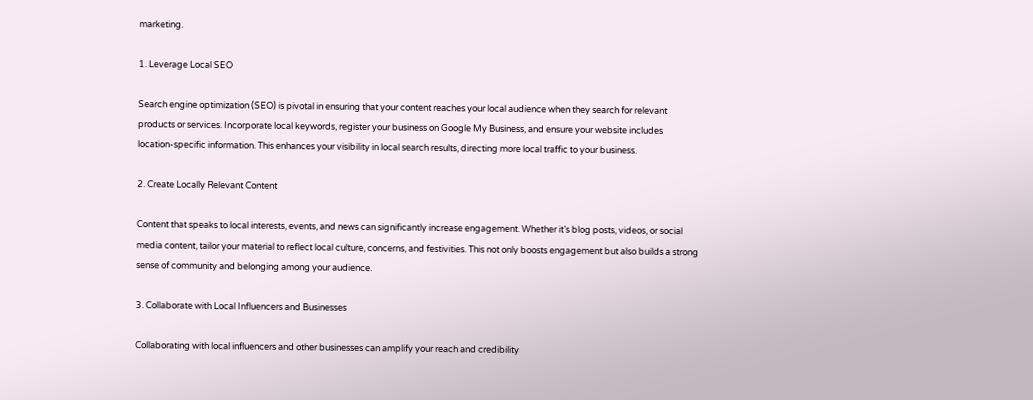marketing.

1. Leverage Local SEO

Search engine optimization (SEO) is pivotal in ensuring that your content reaches your local audience when they search for relevant products or services. Incorporate local keywords, register your business on Google My Business, and ensure your website includes location-specific information. This enhances your visibility in local search results, directing more local traffic to your business.

2. Create Locally Relevant Content

Content that speaks to local interests, events, and news can significantly increase engagement. Whether it’s blog posts, videos, or social media content, tailor your material to reflect local culture, concerns, and festivities. This not only boosts engagement but also builds a strong sense of community and belonging among your audience.

3. Collaborate with Local Influencers and Businesses

Collaborating with local influencers and other businesses can amplify your reach and credibility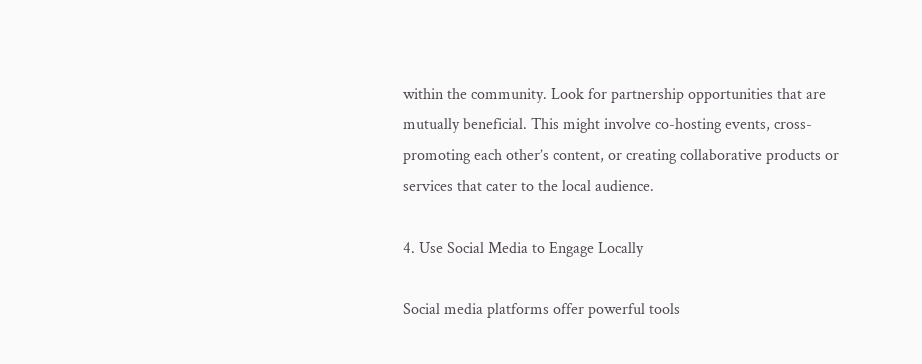within the community. Look for partnership opportunities that are mutually beneficial. This might involve co-hosting events, cross-promoting each other’s content, or creating collaborative products or services that cater to the local audience.

4. Use Social Media to Engage Locally

Social media platforms offer powerful tools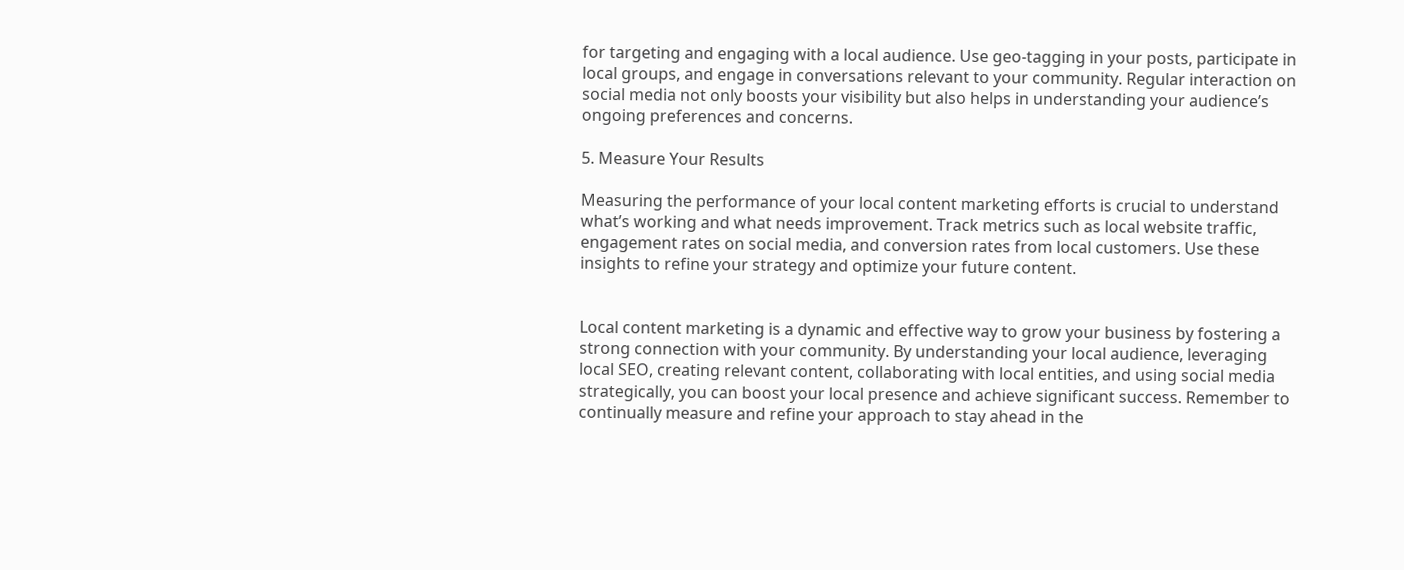for targeting and engaging with a local audience. Use geo-tagging in your posts, participate in local groups, and engage in conversations relevant to your community. Regular interaction on social media not only boosts your visibility but also helps in understanding your audience’s ongoing preferences and concerns.

5. Measure Your Results

Measuring the performance of your local content marketing efforts is crucial to understand what’s working and what needs improvement. Track metrics such as local website traffic, engagement rates on social media, and conversion rates from local customers. Use these insights to refine your strategy and optimize your future content.


Local content marketing is a dynamic and effective way to grow your business by fostering a strong connection with your community. By understanding your local audience, leveraging local SEO, creating relevant content, collaborating with local entities, and using social media strategically, you can boost your local presence and achieve significant success. Remember to continually measure and refine your approach to stay ahead in the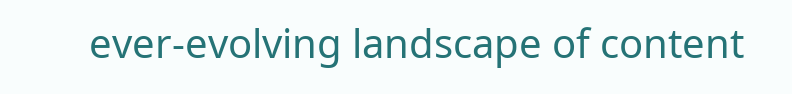ever-evolving landscape of content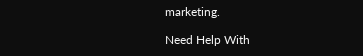marketing.

Need Help With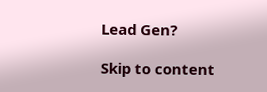Lead Gen?

Skip to content